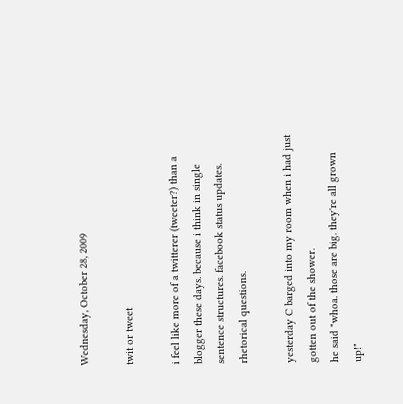Wednesday, October 28, 2009

twit or tweet

i feel like more of a twitterer (tweeter?) than a blogger these days. because i think in single sentence structures. facebook status updates. rhetorical questions.

yesterday C barged into my room when i had just gotten out of the shower.
he said "whoa. those are big. they're all grown up!"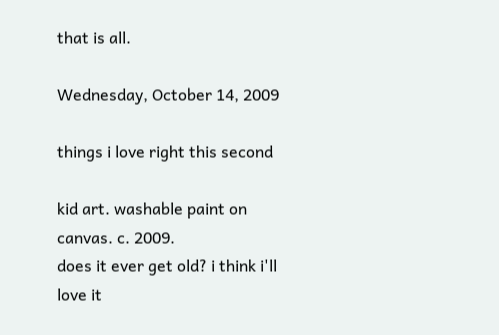that is all.

Wednesday, October 14, 2009

things i love right this second

kid art. washable paint on canvas. c. 2009.
does it ever get old? i think i'll love it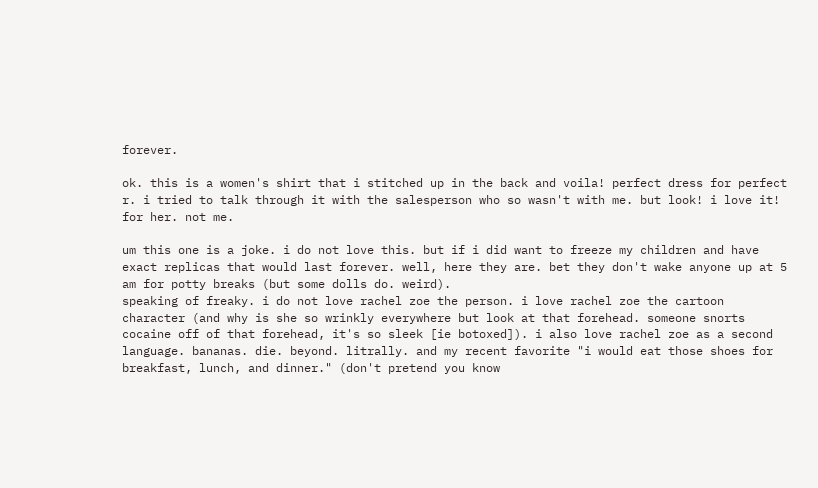forever.

ok. this is a women's shirt that i stitched up in the back and voila! perfect dress for perfect r. i tried to talk through it with the salesperson who so wasn't with me. but look! i love it! for her. not me.

um this one is a joke. i do not love this. but if i did want to freeze my children and have exact replicas that would last forever. well, here they are. bet they don't wake anyone up at 5 am for potty breaks (but some dolls do. weird).
speaking of freaky. i do not love rachel zoe the person. i love rachel zoe the cartoon character (and why is she so wrinkly everywhere but look at that forehead. someone snorts cocaine off of that forehead, it's so sleek [ie botoxed]). i also love rachel zoe as a second language. bananas. die. beyond. litrally. and my recent favorite "i would eat those shoes for breakfast, lunch, and dinner." (don't pretend you know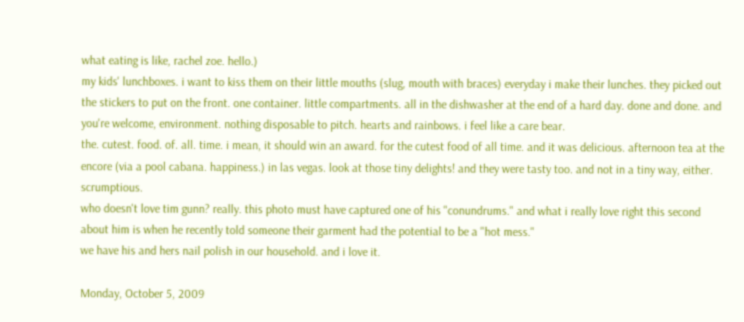what eating is like, rachel zoe. hello.)
my kids' lunchboxes. i want to kiss them on their little mouths (slug, mouth with braces) everyday i make their lunches. they picked out the stickers to put on the front. one container. little compartments. all in the dishwasher at the end of a hard day. done and done. and you're welcome, environment. nothing disposable to pitch. hearts and rainbows. i feel like a care bear.
the. cutest. food. of. all. time. i mean, it should win an award. for the cutest food of all time. and it was delicious. afternoon tea at the encore (via a pool cabana. happiness.) in las vegas. look at those tiny delights! and they were tasty too. and not in a tiny way, either. scrumptious.
who doesn't love tim gunn? really. this photo must have captured one of his "conundrums." and what i really love right this second about him is when he recently told someone their garment had the potential to be a "hot mess."
we have his and hers nail polish in our household. and i love it.

Monday, October 5, 2009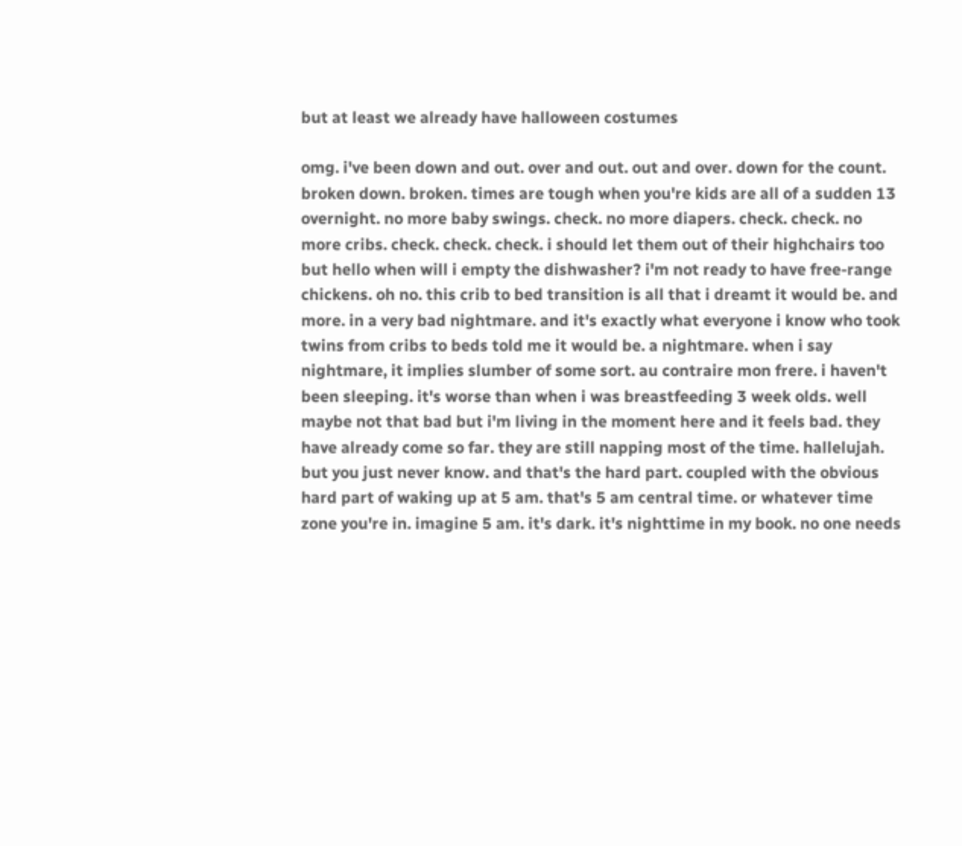but at least we already have halloween costumes

omg. i've been down and out. over and out. out and over. down for the count. broken down. broken. times are tough when you're kids are all of a sudden 13 overnight. no more baby swings. check. no more diapers. check. check. no more cribs. check. check. check. i should let them out of their highchairs too but hello when will i empty the dishwasher? i'm not ready to have free-range chickens. oh no. this crib to bed transition is all that i dreamt it would be. and more. in a very bad nightmare. and it's exactly what everyone i know who took twins from cribs to beds told me it would be. a nightmare. when i say nightmare, it implies slumber of some sort. au contraire mon frere. i haven't been sleeping. it's worse than when i was breastfeeding 3 week olds. well maybe not that bad but i'm living in the moment here and it feels bad. they have already come so far. they are still napping most of the time. hallelujah. but you just never know. and that's the hard part. coupled with the obvious hard part of waking up at 5 am. that's 5 am central time. or whatever time zone you're in. imagine 5 am. it's dark. it's nighttime in my book. no one needs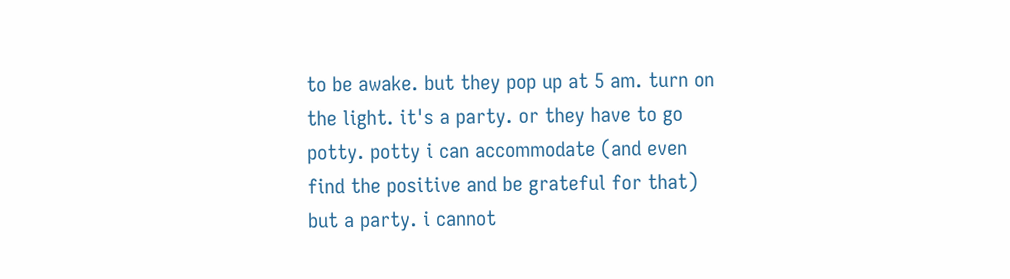to be awake. but they pop up at 5 am. turn on the light. it's a party. or they have to go potty. potty i can accommodate (and even find the positive and be grateful for that) but a party. i cannot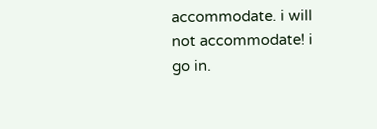accommodate. i will not accommodate! i go in.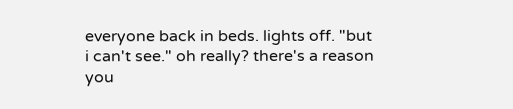everyone back in beds. lights off. "but i can't see." oh really? there's a reason you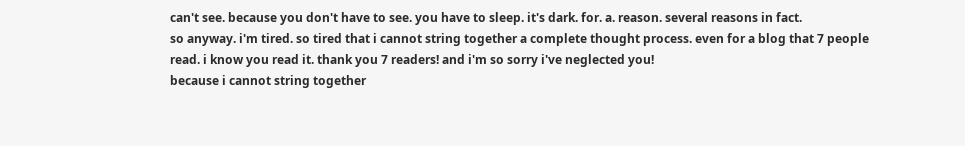can't see. because you don't have to see. you have to sleep. it's dark. for. a. reason. several reasons in fact.
so anyway. i'm tired. so tired that i cannot string together a complete thought process. even for a blog that 7 people read. i know you read it. thank you 7 readers! and i'm so sorry i've neglected you!
because i cannot string together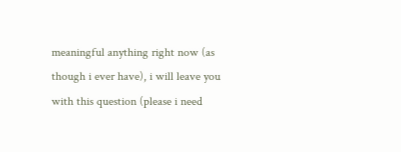meaningful anything right now (as though i ever have), i will leave you with this question (please i need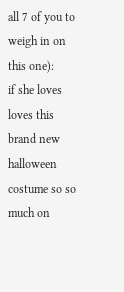all 7 of you to weigh in on this one):
if she loves loves this brand new halloween costume so so much on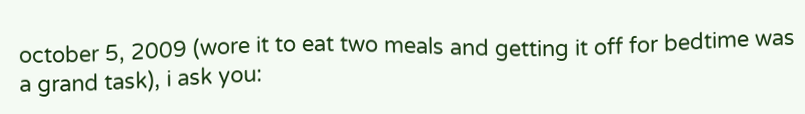october 5, 2009 (wore it to eat two meals and getting it off for bedtime was a grand task), i ask you: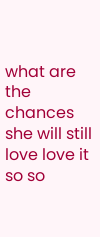what are the chances she will still love love it so so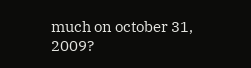much on october 31, 2009?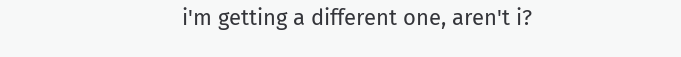i'm getting a different one, aren't i?